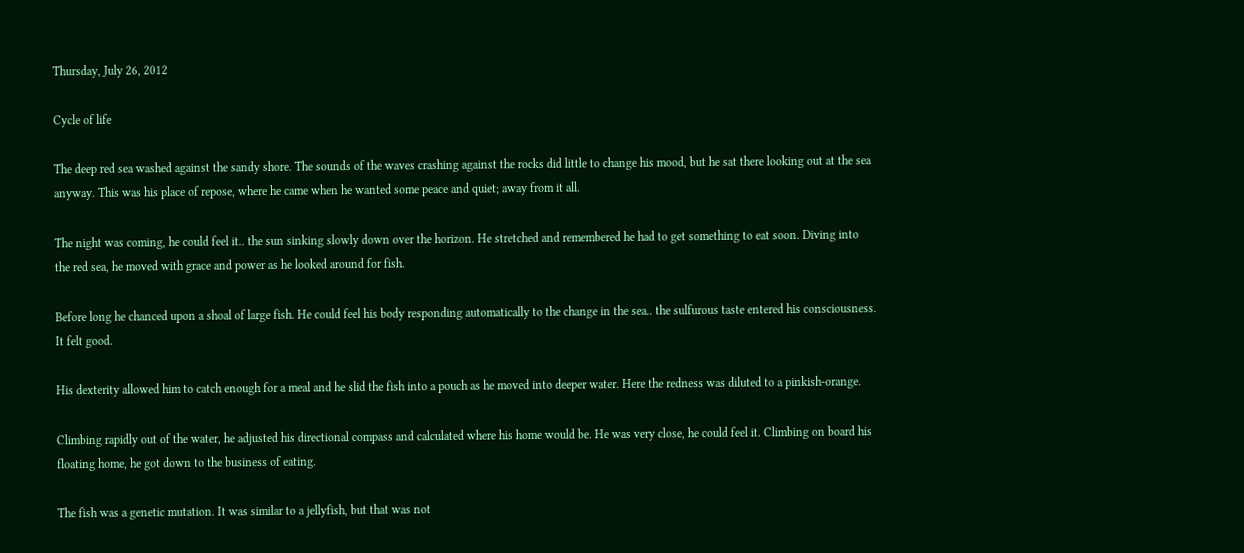Thursday, July 26, 2012

Cycle of life

The deep red sea washed against the sandy shore. The sounds of the waves crashing against the rocks did little to change his mood, but he sat there looking out at the sea anyway. This was his place of repose, where he came when he wanted some peace and quiet; away from it all.

The night was coming, he could feel it.. the sun sinking slowly down over the horizon. He stretched and remembered he had to get something to eat soon. Diving into the red sea, he moved with grace and power as he looked around for fish.

Before long he chanced upon a shoal of large fish. He could feel his body responding automatically to the change in the sea.. the sulfurous taste entered his consciousness. It felt good.

His dexterity allowed him to catch enough for a meal and he slid the fish into a pouch as he moved into deeper water. Here the redness was diluted to a pinkish-orange.

Climbing rapidly out of the water, he adjusted his directional compass and calculated where his home would be. He was very close, he could feel it. Climbing on board his floating home, he got down to the business of eating.

The fish was a genetic mutation. It was similar to a jellyfish, but that was not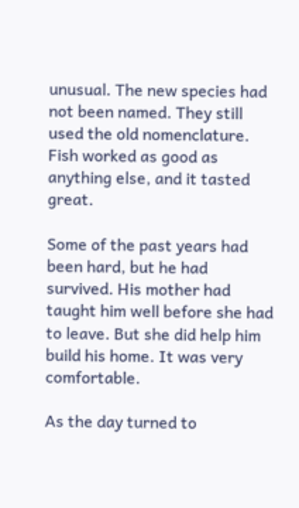unusual. The new species had not been named. They still used the old nomenclature. Fish worked as good as anything else, and it tasted great.

Some of the past years had been hard, but he had survived. His mother had taught him well before she had to leave. But she did help him build his home. It was very comfortable.

As the day turned to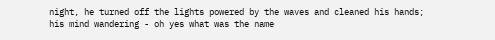night, he turned off the lights powered by the waves and cleaned his hands; his mind wandering - oh yes what was the name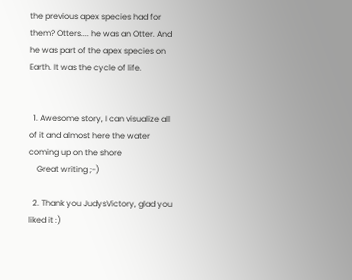the previous apex species had for them? Otters.... he was an Otter. And he was part of the apex species on Earth. It was the cycle of life.


  1. Awesome story, I can visualize all of it and almost here the water coming up on the shore
    Great writing ;-)

  2. Thank you JudysVictory, glad you liked it :)